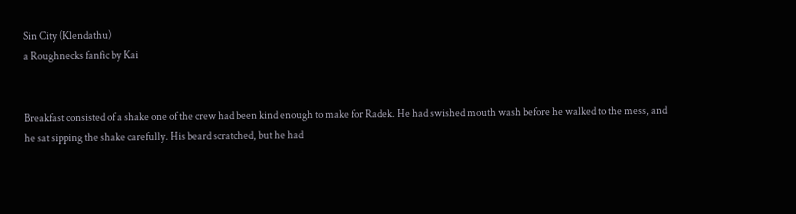Sin City (Klendathu)
a Roughnecks fanfic by Kai


Breakfast consisted of a shake one of the crew had been kind enough to make for Radek. He had swished mouth wash before he walked to the mess, and he sat sipping the shake carefully. His beard scratched, but he had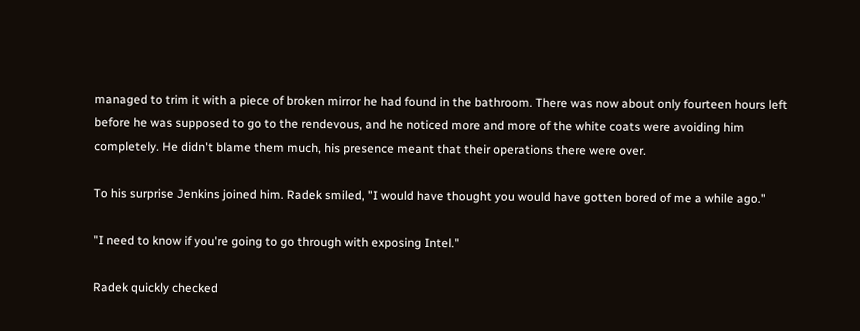managed to trim it with a piece of broken mirror he had found in the bathroom. There was now about only fourteen hours left before he was supposed to go to the rendevous, and he noticed more and more of the white coats were avoiding him completely. He didn't blame them much, his presence meant that their operations there were over.

To his surprise Jenkins joined him. Radek smiled, "I would have thought you would have gotten bored of me a while ago."

"I need to know if you're going to go through with exposing Intel."

Radek quickly checked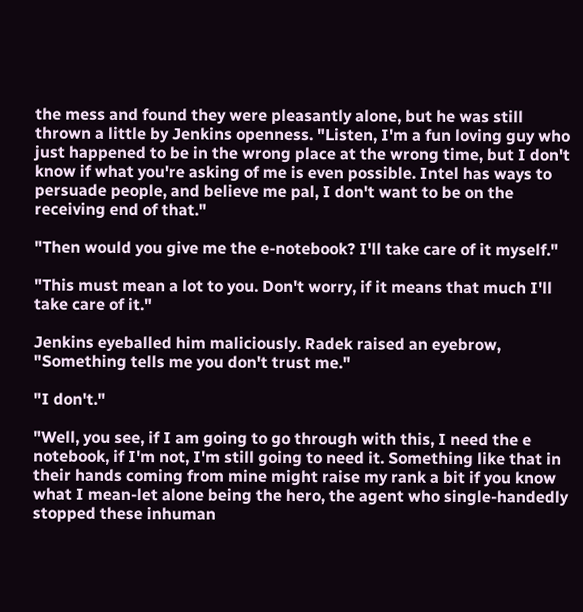the mess and found they were pleasantly alone, but he was still thrown a little by Jenkins openness. "Listen, I'm a fun loving guy who just happened to be in the wrong place at the wrong time, but I don't know if what you're asking of me is even possible. Intel has ways to persuade people, and believe me pal, I don't want to be on the receiving end of that."

"Then would you give me the e-notebook? I'll take care of it myself."

"This must mean a lot to you. Don't worry, if it means that much I'll take care of it."

Jenkins eyeballed him maliciously. Radek raised an eyebrow, "Something tells me you don't trust me."

"I don't."

"Well, you see, if I am going to go through with this, I need the e notebook, if I'm not, I'm still going to need it. Something like that in their hands coming from mine might raise my rank a bit if you know what I mean-let alone being the hero, the agent who single-handedly stopped these inhuman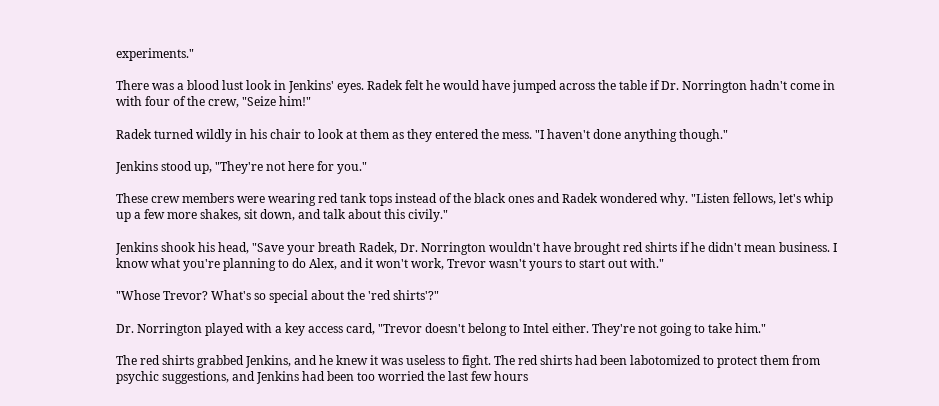experiments."

There was a blood lust look in Jenkins' eyes. Radek felt he would have jumped across the table if Dr. Norrington hadn't come in with four of the crew, "Seize him!"

Radek turned wildly in his chair to look at them as they entered the mess. "I haven't done anything though."

Jenkins stood up, "They're not here for you."

These crew members were wearing red tank tops instead of the black ones and Radek wondered why. "Listen fellows, let's whip up a few more shakes, sit down, and talk about this civily."

Jenkins shook his head, "Save your breath Radek, Dr. Norrington wouldn't have brought red shirts if he didn't mean business. I know what you're planning to do Alex, and it won't work, Trevor wasn't yours to start out with."

"Whose Trevor? What's so special about the 'red shirts'?"

Dr. Norrington played with a key access card, "Trevor doesn't belong to Intel either. They're not going to take him."

The red shirts grabbed Jenkins, and he knew it was useless to fight. The red shirts had been labotomized to protect them from psychic suggestions, and Jenkins had been too worried the last few hours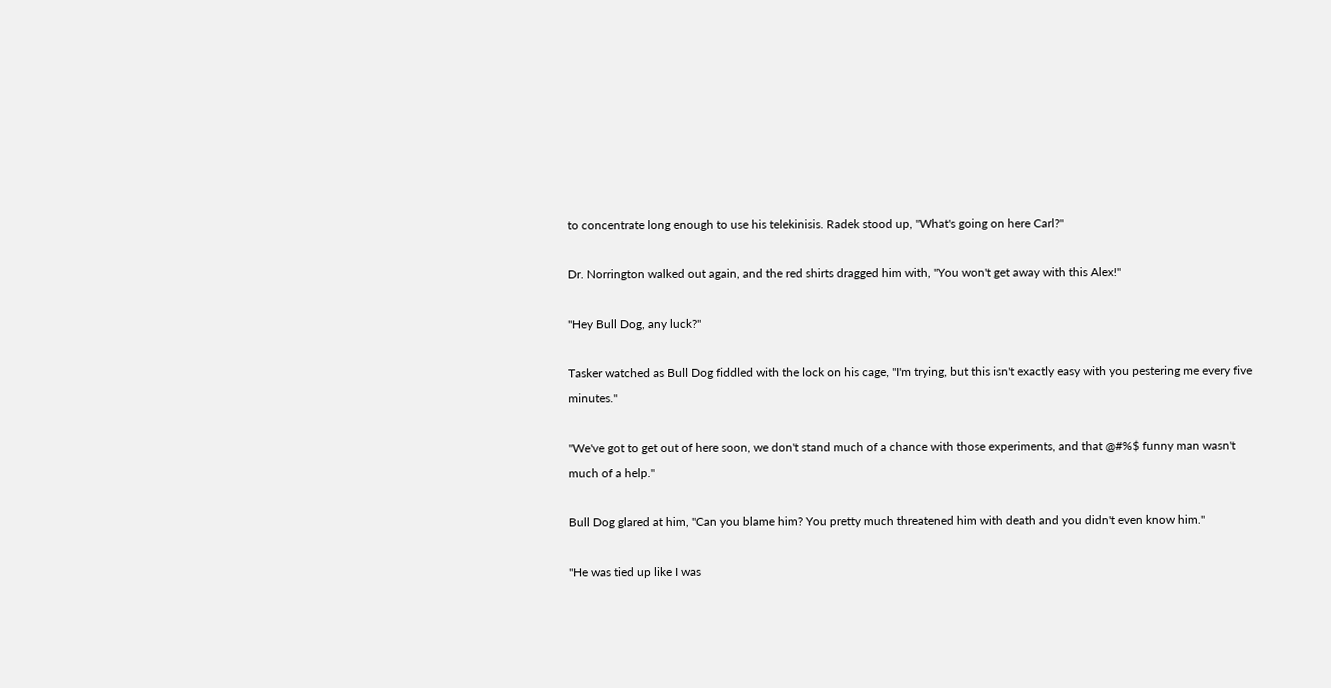to concentrate long enough to use his telekinisis. Radek stood up, "What's going on here Carl?"

Dr. Norrington walked out again, and the red shirts dragged him with, "You won't get away with this Alex!"

"Hey Bull Dog, any luck?"

Tasker watched as Bull Dog fiddled with the lock on his cage, "I'm trying, but this isn't exactly easy with you pestering me every five minutes."

"We've got to get out of here soon, we don't stand much of a chance with those experiments, and that @#%$ funny man wasn't much of a help."

Bull Dog glared at him, "Can you blame him? You pretty much threatened him with death and you didn't even know him."

"He was tied up like I was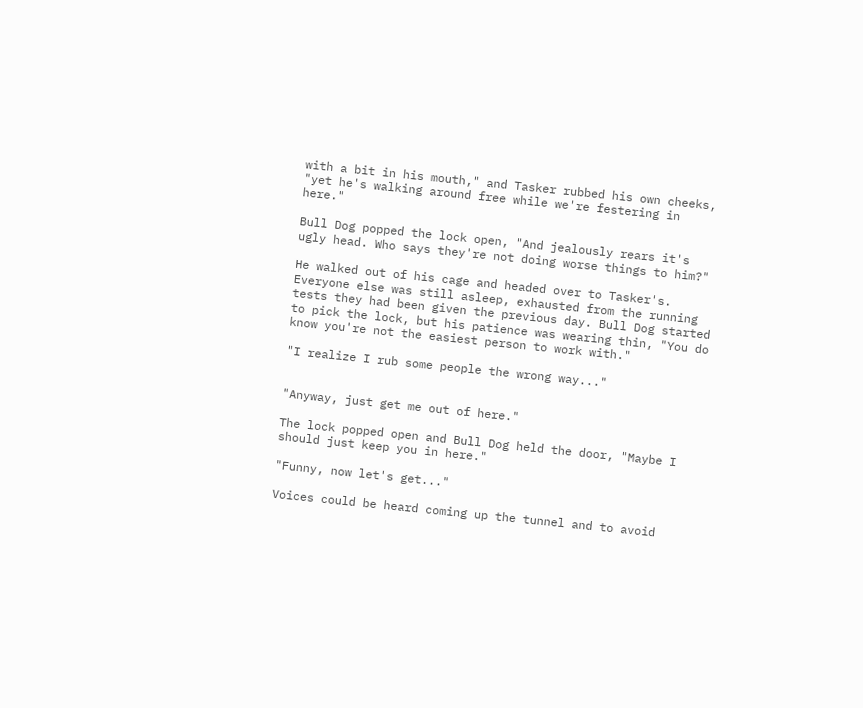with a bit in his mouth," and Tasker rubbed his own cheeks, "yet he's walking around free while we're festering in here."

Bull Dog popped the lock open, "And jealously rears it's ugly head. Who says they're not doing worse things to him?"

He walked out of his cage and headed over to Tasker's. Everyone else was still asleep, exhausted from the running tests they had been given the previous day. Bull Dog started to pick the lock, but his patience was wearing thin, "You do know you're not the easiest person to work with."

"I realize I rub some people the wrong way..."


"Anyway, just get me out of here."

The lock popped open and Bull Dog held the door, "Maybe I should just keep you in here."

"Funny, now let's get..."

Voices could be heard coming up the tunnel and to avoid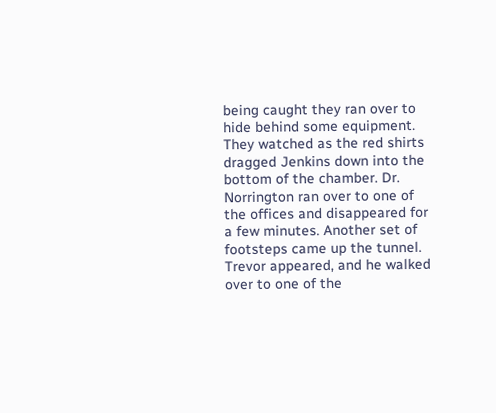being caught they ran over to hide behind some equipment. They watched as the red shirts dragged Jenkins down into the bottom of the chamber. Dr. Norrington ran over to one of the offices and disappeared for a few minutes. Another set of footsteps came up the tunnel. Trevor appeared, and he walked over to one of the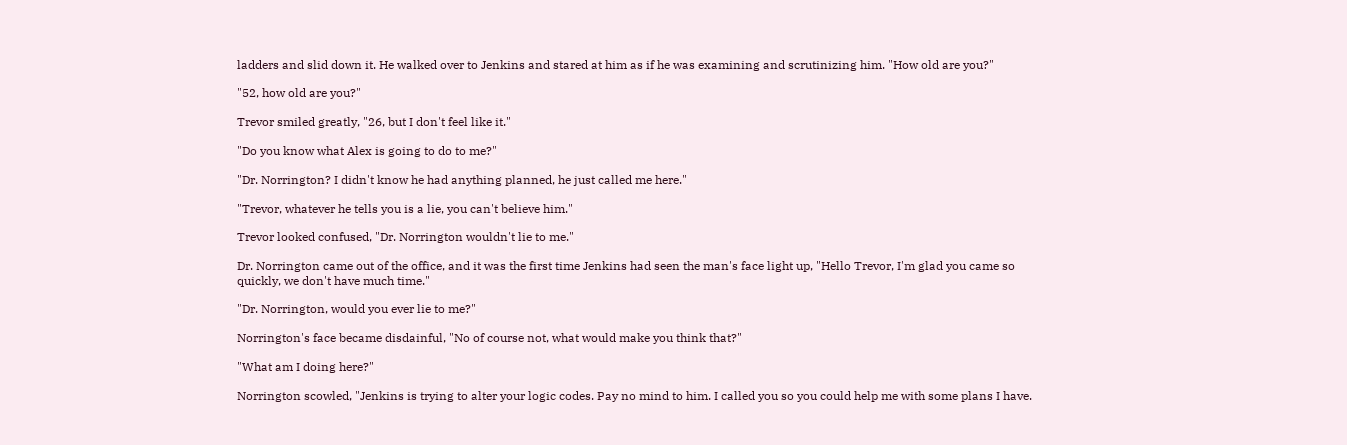ladders and slid down it. He walked over to Jenkins and stared at him as if he was examining and scrutinizing him. "How old are you?"

"52, how old are you?"

Trevor smiled greatly, "26, but I don't feel like it."

"Do you know what Alex is going to do to me?"

"Dr. Norrington? I didn't know he had anything planned, he just called me here."

"Trevor, whatever he tells you is a lie, you can't believe him."

Trevor looked confused, "Dr. Norrington wouldn't lie to me."

Dr. Norrington came out of the office, and it was the first time Jenkins had seen the man's face light up, "Hello Trevor, I'm glad you came so quickly, we don't have much time."

"Dr. Norrington, would you ever lie to me?"

Norrington's face became disdainful, "No of course not, what would make you think that?"

"What am I doing here?"

Norrington scowled, "Jenkins is trying to alter your logic codes. Pay no mind to him. I called you so you could help me with some plans I have.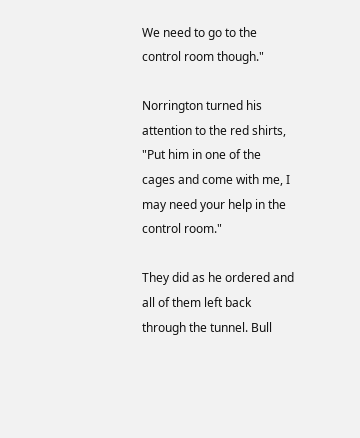We need to go to the control room though."

Norrington turned his attention to the red shirts, "Put him in one of the cages and come with me, I may need your help in the control room."

They did as he ordered and all of them left back through the tunnel. Bull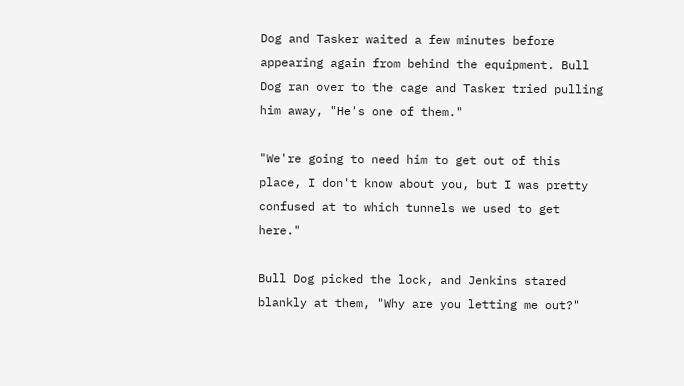Dog and Tasker waited a few minutes before appearing again from behind the equipment. Bull Dog ran over to the cage and Tasker tried pulling him away, "He's one of them."

"We're going to need him to get out of this place, I don't know about you, but I was pretty confused at to which tunnels we used to get here."

Bull Dog picked the lock, and Jenkins stared blankly at them, "Why are you letting me out?"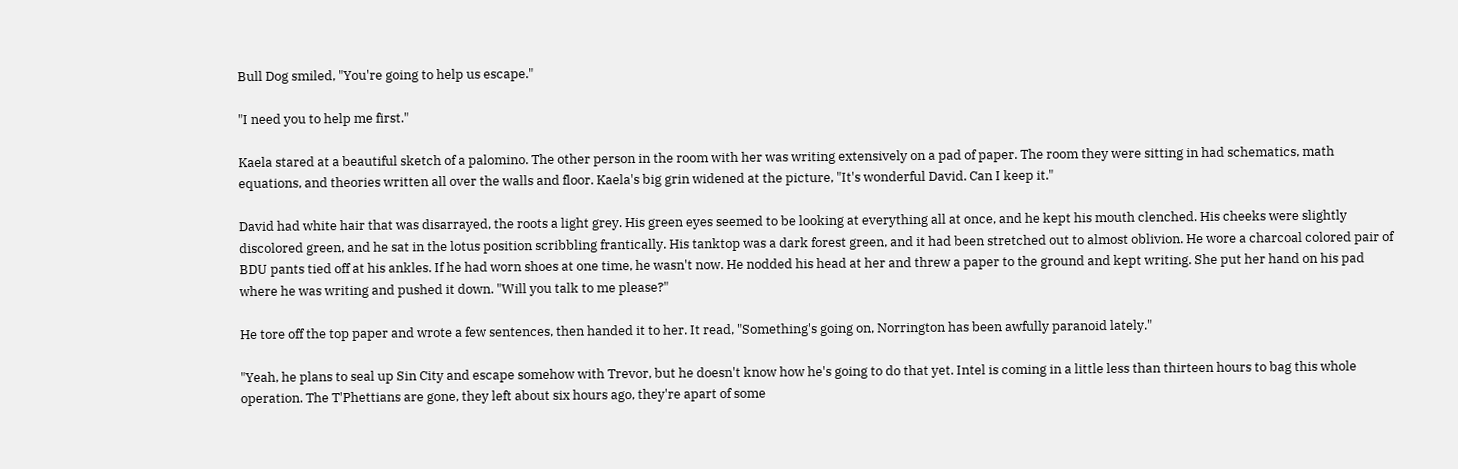Bull Dog smiled, "You're going to help us escape."

"I need you to help me first."

Kaela stared at a beautiful sketch of a palomino. The other person in the room with her was writing extensively on a pad of paper. The room they were sitting in had schematics, math equations, and theories written all over the walls and floor. Kaela's big grin widened at the picture, "It's wonderful David. Can I keep it."

David had white hair that was disarrayed, the roots a light grey. His green eyes seemed to be looking at everything all at once, and he kept his mouth clenched. His cheeks were slightly discolored green, and he sat in the lotus position scribbling frantically. His tanktop was a dark forest green, and it had been stretched out to almost oblivion. He wore a charcoal colored pair of BDU pants tied off at his ankles. If he had worn shoes at one time, he wasn't now. He nodded his head at her and threw a paper to the ground and kept writing. She put her hand on his pad where he was writing and pushed it down. "Will you talk to me please?"

He tore off the top paper and wrote a few sentences, then handed it to her. It read, "Something's going on, Norrington has been awfully paranoid lately."

"Yeah, he plans to seal up Sin City and escape somehow with Trevor, but he doesn't know how he's going to do that yet. Intel is coming in a little less than thirteen hours to bag this whole operation. The T'Phettians are gone, they left about six hours ago, they're apart of some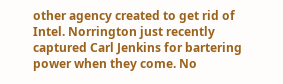other agency created to get rid of Intel. Norrington just recently captured Carl Jenkins for bartering power when they come. No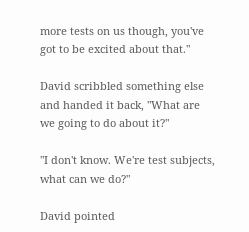more tests on us though, you've got to be excited about that."

David scribbled something else and handed it back, "What are we going to do about it?"

"I don't know. We're test subjects, what can we do?"

David pointed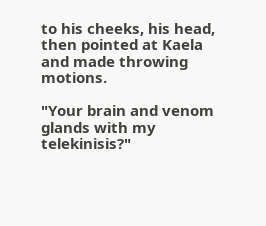to his cheeks, his head, then pointed at Kaela and made throwing motions.

"Your brain and venom glands with my telekinisis?"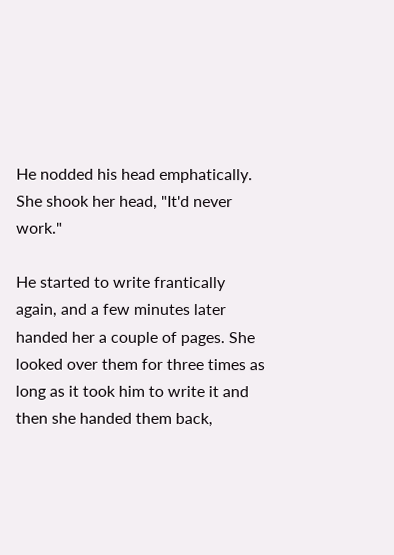He nodded his head emphatically. She shook her head, "It'd never work."

He started to write frantically again, and a few minutes later handed her a couple of pages. She looked over them for three times as long as it took him to write it and then she handed them back,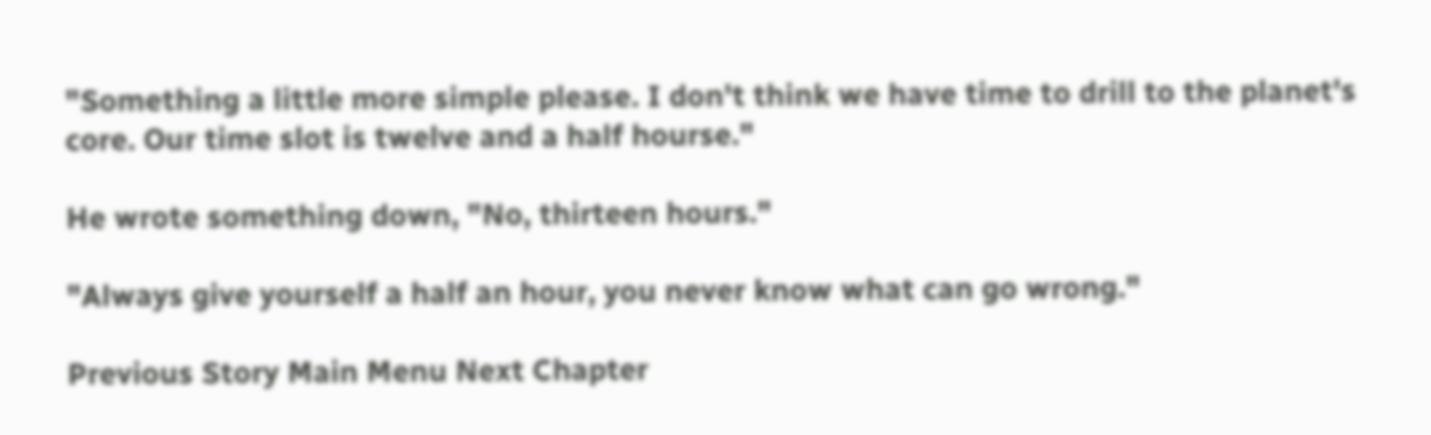"Something a little more simple please. I don't think we have time to drill to the planet's core. Our time slot is twelve and a half hourse."

He wrote something down, "No, thirteen hours."

"Always give yourself a half an hour, you never know what can go wrong."

Previous Story Main Menu Next Chapter